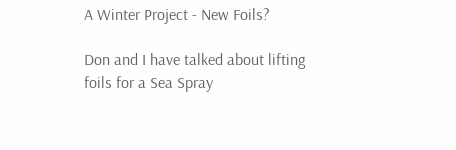A Winter Project - New Foils?

Don and I have talked about lifting foils for a Sea Spray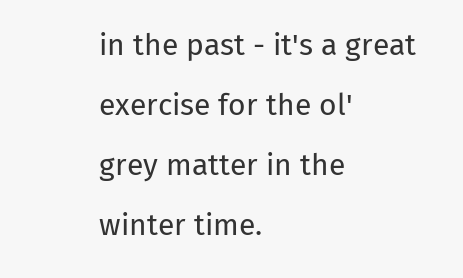in the past - it's a great exercise for the ol' grey matter in the winter time.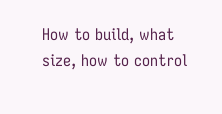How to build, what size, how to control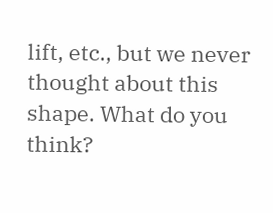lift, etc., but we never thought about this shape. What do you think?